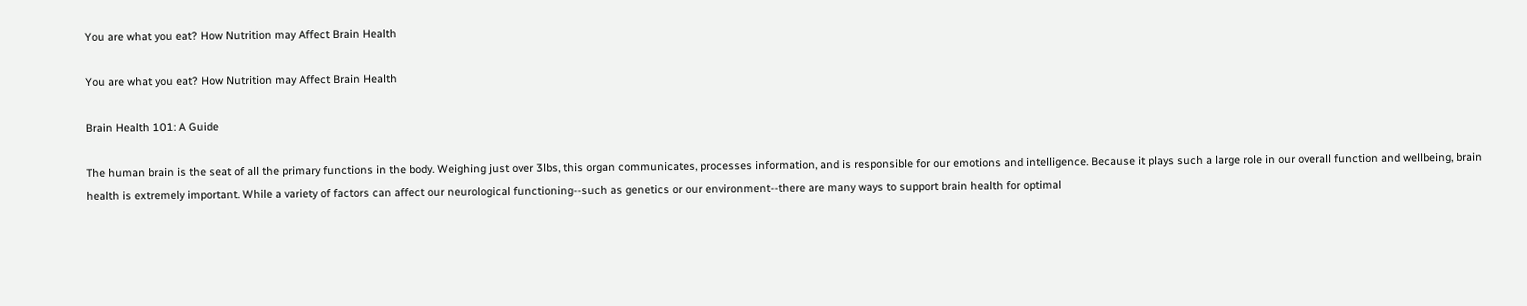You are what you eat? How Nutrition may Affect Brain Health

You are what you eat? How Nutrition may Affect Brain Health

Brain Health 101: A Guide

The human brain is the seat of all the primary functions in the body. Weighing just over 3lbs, this organ communicates, processes information, and is responsible for our emotions and intelligence. Because it plays such a large role in our overall function and wellbeing, brain health is extremely important. While a variety of factors can affect our neurological functioning--such as genetics or our environment--there are many ways to support brain health for optimal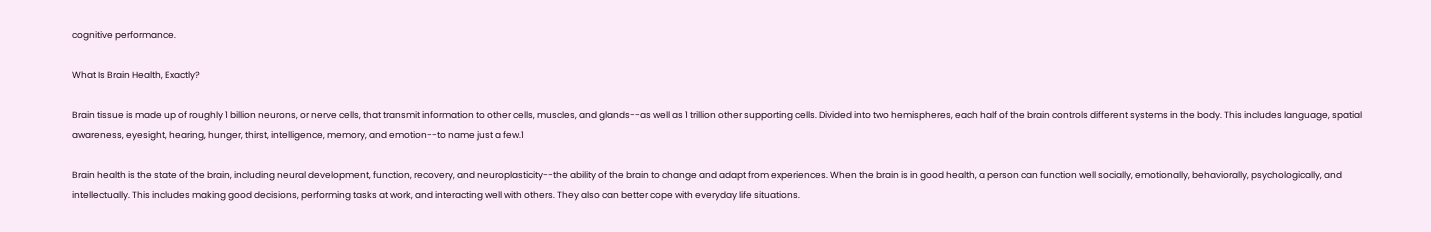cognitive performance.

What Is Brain Health, Exactly?

Brain tissue is made up of roughly 1 billion neurons, or nerve cells, that transmit information to other cells, muscles, and glands--as well as 1 trillion other supporting cells. Divided into two hemispheres, each half of the brain controls different systems in the body. This includes language, spatial awareness, eyesight, hearing, hunger, thirst, intelligence, memory, and emotion--to name just a few.1

Brain health is the state of the brain, including neural development, function, recovery, and neuroplasticity--the ability of the brain to change and adapt from experiences. When the brain is in good health, a person can function well socially, emotionally, behaviorally, psychologically, and intellectually. This includes making good decisions, performing tasks at work, and interacting well with others. They also can better cope with everyday life situations.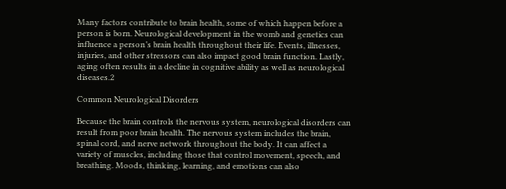Many factors contribute to brain health, some of which happen before a person is born. Neurological development in the womb and genetics can influence a person’s brain health throughout their life. Events, illnesses, injuries, and other stressors can also impact good brain function. Lastly, aging often results in a decline in cognitive ability as well as neurological diseases.2

Common Neurological Disorders

Because the brain controls the nervous system, neurological disorders can result from poor brain health. The nervous system includes the brain, spinal cord, and nerve network throughout the body. It can affect a variety of muscles, including those that control movement, speech, and breathing. Moods, thinking, learning, and emotions can also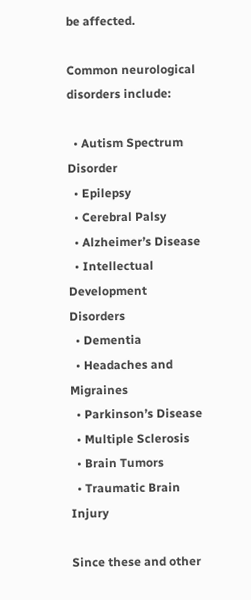be affected.

Common neurological disorders include:

  • Autism Spectrum Disorder
  • Epilepsy
  • Cerebral Palsy
  • Alzheimer’s Disease
  • Intellectual Development Disorders
  • Dementia
  • Headaches and Migraines
  • Parkinson’s Disease
  • Multiple Sclerosis
  • Brain Tumors
  • Traumatic Brain Injury

Since these and other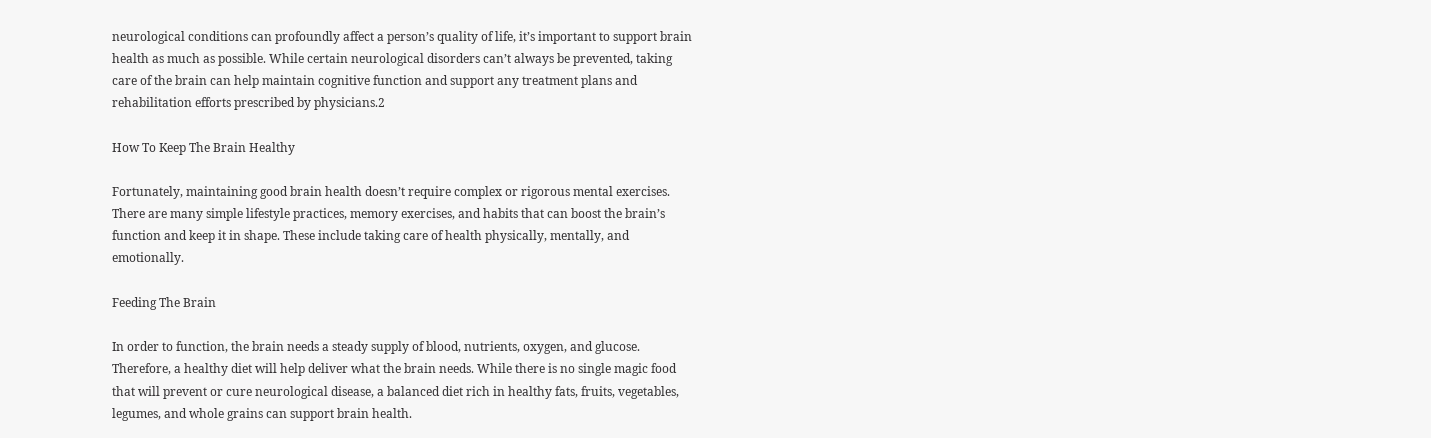neurological conditions can profoundly affect a person’s quality of life, it’s important to support brain health as much as possible. While certain neurological disorders can’t always be prevented, taking care of the brain can help maintain cognitive function and support any treatment plans and rehabilitation efforts prescribed by physicians.2

How To Keep The Brain Healthy

Fortunately, maintaining good brain health doesn’t require complex or rigorous mental exercises. There are many simple lifestyle practices, memory exercises, and habits that can boost the brain’s function and keep it in shape. These include taking care of health physically, mentally, and emotionally.

Feeding The Brain

In order to function, the brain needs a steady supply of blood, nutrients, oxygen, and glucose. Therefore, a healthy diet will help deliver what the brain needs. While there is no single magic food that will prevent or cure neurological disease, a balanced diet rich in healthy fats, fruits, vegetables, legumes, and whole grains can support brain health.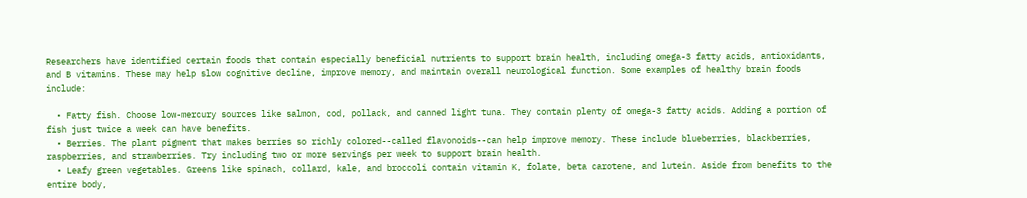Researchers have identified certain foods that contain especially beneficial nutrients to support brain health, including omega-3 fatty acids, antioxidants, and B vitamins. These may help slow cognitive decline, improve memory, and maintain overall neurological function. Some examples of healthy brain foods include:

  • Fatty fish. Choose low-mercury sources like salmon, cod, pollack, and canned light tuna. They contain plenty of omega-3 fatty acids. Adding a portion of fish just twice a week can have benefits.
  • Berries. The plant pigment that makes berries so richly colored--called flavonoids--can help improve memory. These include blueberries, blackberries, raspberries, and strawberries. Try including two or more servings per week to support brain health.
  • Leafy green vegetables. Greens like spinach, collard, kale, and broccoli contain vitamin K, folate, beta carotene, and lutein. Aside from benefits to the entire body,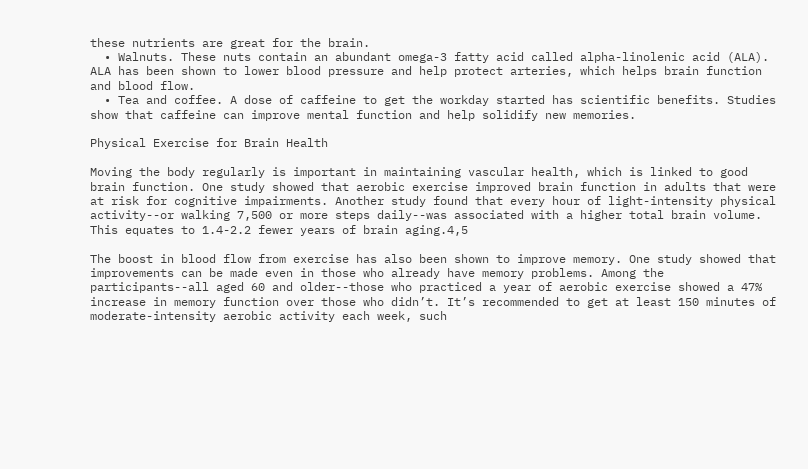these nutrients are great for the brain.
  • Walnuts. These nuts contain an abundant omega-3 fatty acid called alpha-linolenic acid (ALA). ALA has been shown to lower blood pressure and help protect arteries, which helps brain function and blood flow.
  • Tea and coffee. A dose of caffeine to get the workday started has scientific benefits. Studies show that caffeine can improve mental function and help solidify new memories.

Physical Exercise for Brain Health

Moving the body regularly is important in maintaining vascular health, which is linked to good brain function. One study showed that aerobic exercise improved brain function in adults that were at risk for cognitive impairments. Another study found that every hour of light-intensity physical activity--or walking 7,500 or more steps daily--was associated with a higher total brain volume. This equates to 1.4-2.2 fewer years of brain aging.4,5

The boost in blood flow from exercise has also been shown to improve memory. One study showed that improvements can be made even in those who already have memory problems. Among the participants--all aged 60 and older--those who practiced a year of aerobic exercise showed a 47% increase in memory function over those who didn’t. It’s recommended to get at least 150 minutes of moderate-intensity aerobic activity each week, such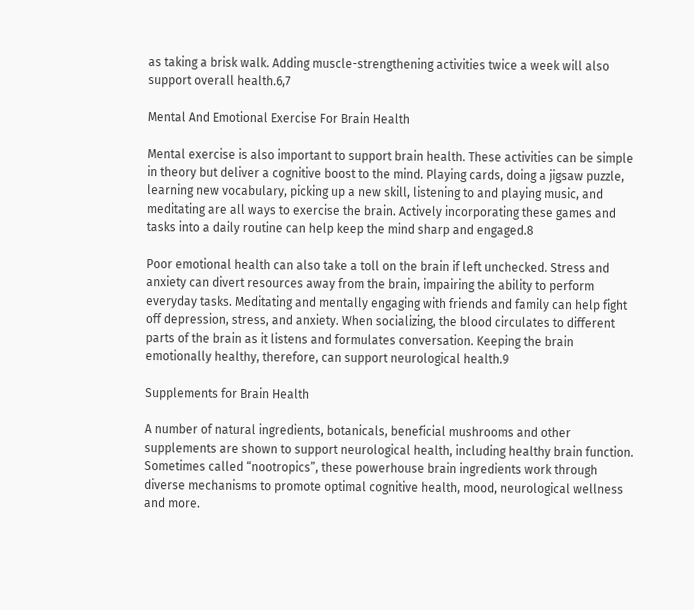as taking a brisk walk. Adding muscle-strengthening activities twice a week will also support overall health.6,7

Mental And Emotional Exercise For Brain Health

Mental exercise is also important to support brain health. These activities can be simple in theory but deliver a cognitive boost to the mind. Playing cards, doing a jigsaw puzzle, learning new vocabulary, picking up a new skill, listening to and playing music, and meditating are all ways to exercise the brain. Actively incorporating these games and tasks into a daily routine can help keep the mind sharp and engaged.8

Poor emotional health can also take a toll on the brain if left unchecked. Stress and anxiety can divert resources away from the brain, impairing the ability to perform everyday tasks. Meditating and mentally engaging with friends and family can help fight off depression, stress, and anxiety. When socializing, the blood circulates to different parts of the brain as it listens and formulates conversation. Keeping the brain emotionally healthy, therefore, can support neurological health.9

Supplements for Brain Health

A number of natural ingredients, botanicals, beneficial mushrooms and other supplements are shown to support neurological health, including healthy brain function. Sometimes called “nootropics”, these powerhouse brain ingredients work through diverse mechanisms to promote optimal cognitive health, mood, neurological wellness and more.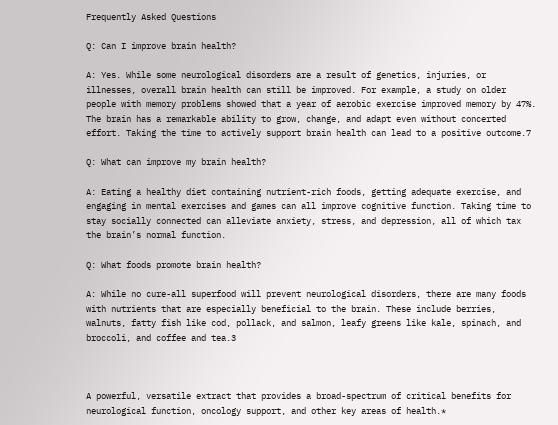Frequently Asked Questions

Q: Can I improve brain health?

A: Yes. While some neurological disorders are a result of genetics, injuries, or illnesses, overall brain health can still be improved. For example, a study on older people with memory problems showed that a year of aerobic exercise improved memory by 47%. The brain has a remarkable ability to grow, change, and adapt even without concerted effort. Taking the time to actively support brain health can lead to a positive outcome.7

Q: What can improve my brain health?

A: Eating a healthy diet containing nutrient-rich foods, getting adequate exercise, and engaging in mental exercises and games can all improve cognitive function. Taking time to stay socially connected can alleviate anxiety, stress, and depression, all of which tax the brain’s normal function.

Q: What foods promote brain health?

A: While no cure-all superfood will prevent neurological disorders, there are many foods with nutrients that are especially beneficial to the brain. These include berries, walnuts, fatty fish like cod, pollack, and salmon, leafy greens like kale, spinach, and broccoli, and coffee and tea.3



A powerful, versatile extract that provides a broad-spectrum of critical benefits for neurological function, oncology support, and other key areas of health.*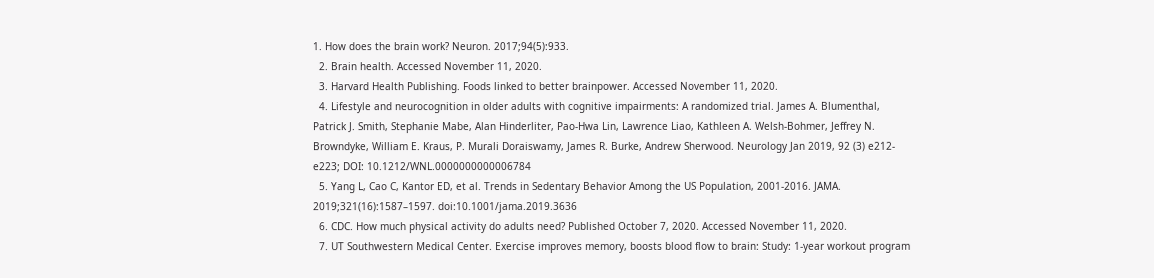1. How does the brain work? Neuron. 2017;94(5):933.
  2. Brain health. Accessed November 11, 2020.
  3. Harvard Health Publishing. Foods linked to better brainpower. Accessed November 11, 2020.
  4. Lifestyle and neurocognition in older adults with cognitive impairments: A randomized trial. James A. Blumenthal, Patrick J. Smith, Stephanie Mabe, Alan Hinderliter, Pao-Hwa Lin, Lawrence Liao, Kathleen A. Welsh-Bohmer, Jeffrey N. Browndyke, William E. Kraus, P. Murali Doraiswamy, James R. Burke, Andrew Sherwood. Neurology Jan 2019, 92 (3) e212-e223; DOI: 10.1212/WNL.0000000000006784
  5. Yang L, Cao C, Kantor ED, et al. Trends in Sedentary Behavior Among the US Population, 2001-2016. JAMA. 2019;321(16):1587–1597. doi:10.1001/jama.2019.3636
  6. CDC. How much physical activity do adults need? Published October 7, 2020. Accessed November 11, 2020.
  7. UT Southwestern Medical Center. Exercise improves memory, boosts blood flow to brain: Study: 1-year workout program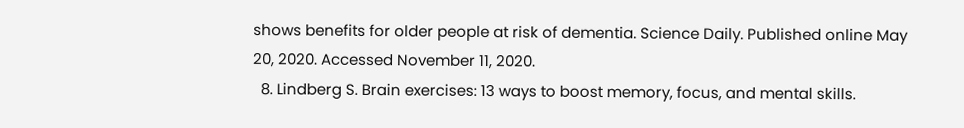shows benefits for older people at risk of dementia. Science Daily. Published online May 20, 2020. Accessed November 11, 2020.
  8. Lindberg S. Brain exercises: 13 ways to boost memory, focus, and mental skills.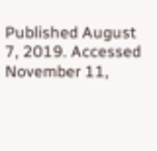Published August 7, 2019. Accessed November 11,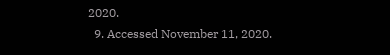2020.
  9. Accessed November 11, 2020.